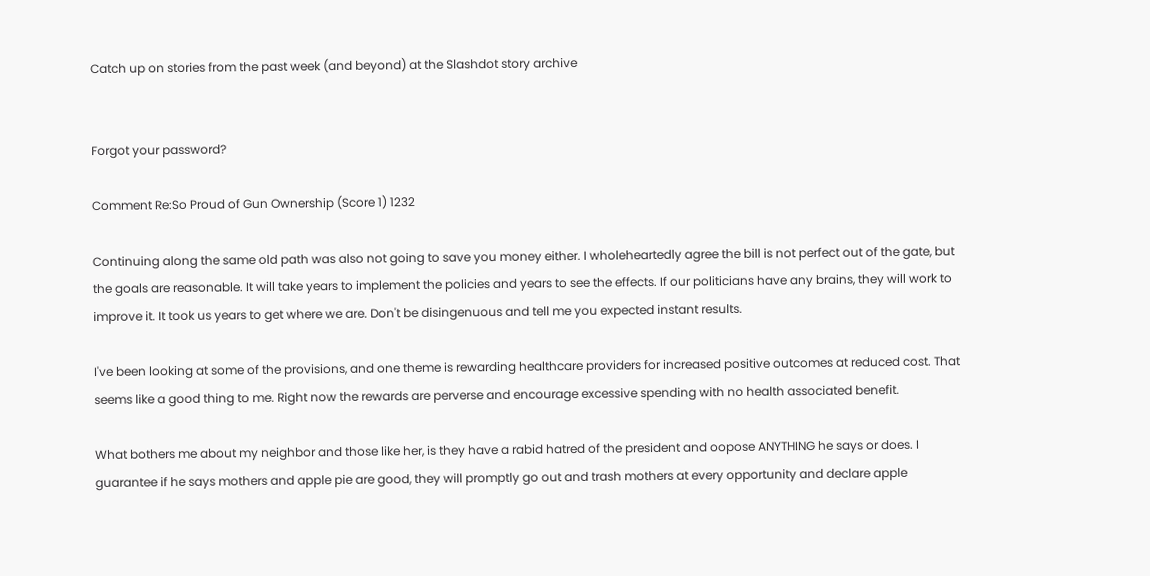Catch up on stories from the past week (and beyond) at the Slashdot story archive


Forgot your password?

Comment Re:So Proud of Gun Ownership (Score 1) 1232

Continuing along the same old path was also not going to save you money either. I wholeheartedly agree the bill is not perfect out of the gate, but the goals are reasonable. It will take years to implement the policies and years to see the effects. If our politicians have any brains, they will work to improve it. It took us years to get where we are. Don't be disingenuous and tell me you expected instant results.

I've been looking at some of the provisions, and one theme is rewarding healthcare providers for increased positive outcomes at reduced cost. That seems like a good thing to me. Right now the rewards are perverse and encourage excessive spending with no health associated benefit.

What bothers me about my neighbor and those like her, is they have a rabid hatred of the president and oopose ANYTHING he says or does. I guarantee if he says mothers and apple pie are good, they will promptly go out and trash mothers at every opportunity and declare apple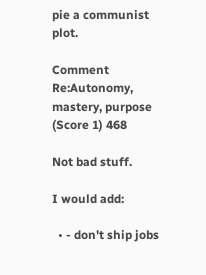pie a communist plot.

Comment Re:Autonomy, mastery, purpose (Score 1) 468

Not bad stuff.

I would add:

  • - don't ship jobs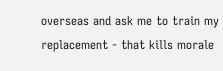overseas and ask me to train my replacement - that kills morale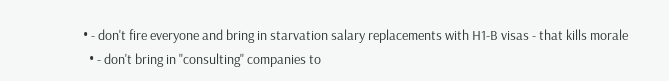• - don't fire everyone and bring in starvation salary replacements with H1-B visas - that kills morale
  • - don't bring in "consulting" companies to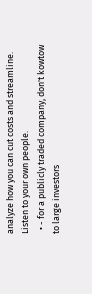analyze how you can cut costs and streamline. Listen to your own people.
  • - for a publicly traded company, don't kowtow to large investors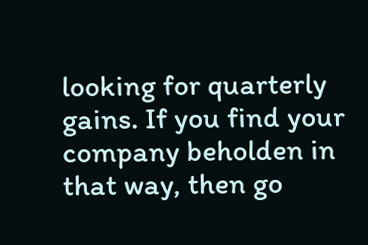looking for quarterly gains. If you find your company beholden in that way, then go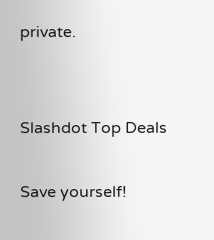private.


Slashdot Top Deals

Save yourself!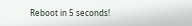Reboot in 5 seconds!